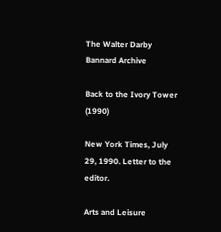The Walter Darby Bannard Archive

Back to the Ivory Tower (1990)

New York Times, July 29, 1990. Letter to the editor.

Arts and Leisure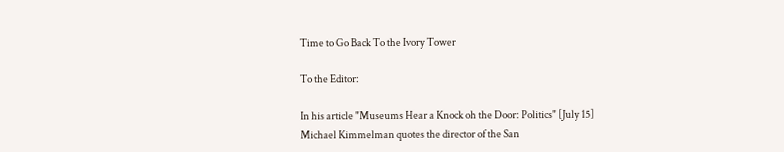Time to Go Back To the Ivory Tower

To the Editor:

In his article "Museums Hear a Knock oh the Door: Politics" [July 15] Michael Kimmelman quotes the director of the San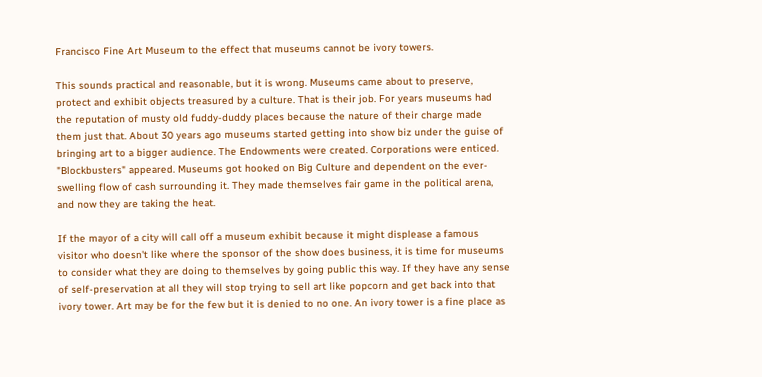Francisco Fine Art Museum to the effect that museums cannot be ivory towers.

This sounds practical and reasonable, but it is wrong. Museums came about to preserve, protect and exhibit objects treasured by a culture. That is their job. For years museums had the reputation of musty old fuddy-duddy places because the nature of their charge made them just that. About 30 years ago museums started getting into show biz under the guise of bringing art to a bigger audience. The Endowments were created. Corporations were enticed. "Blockbusters" appeared. Museums got hooked on Big Culture and dependent on the ever-swelling flow of cash surrounding it. They made themselves fair game in the political arena, and now they are taking the heat.

If the mayor of a city will call off a museum exhibit because it might displease a famous visitor who doesn't like where the sponsor of the show does business, it is time for museums to consider what they are doing to themselves by going public this way. If they have any sense of self-preservation at all they will stop trying to sell art like popcorn and get back into that ivory tower. Art may be for the few but it is denied to no one. An ivory tower is a fine place as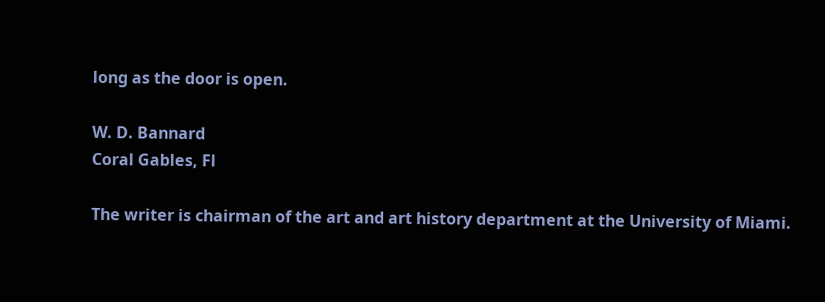long as the door is open.

W. D. Bannard
Coral Gables, Fl

The writer is chairman of the art and art history department at the University of Miami.